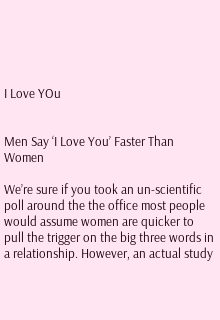I Love YOu


Men Say ‘I Love You’ Faster Than Women

We’re sure if you took an un-scientific poll around the the office most people would assume women are quicker to pull the trigger on the big three words in a relationship. However, an actual study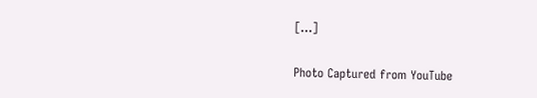[…]


Photo Captured from YouTube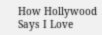How Hollywood Says I Love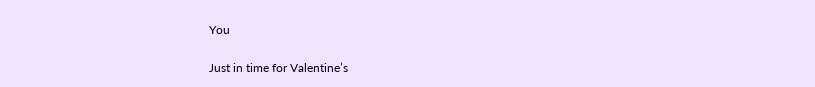You

Just in time for Valentine’s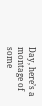Day, here’s a montage of some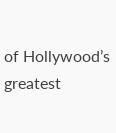of Hollywood’s greatest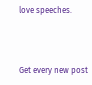love speeches.



Get every new post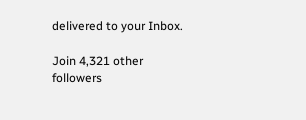delivered to your Inbox.

Join 4,321 other followers